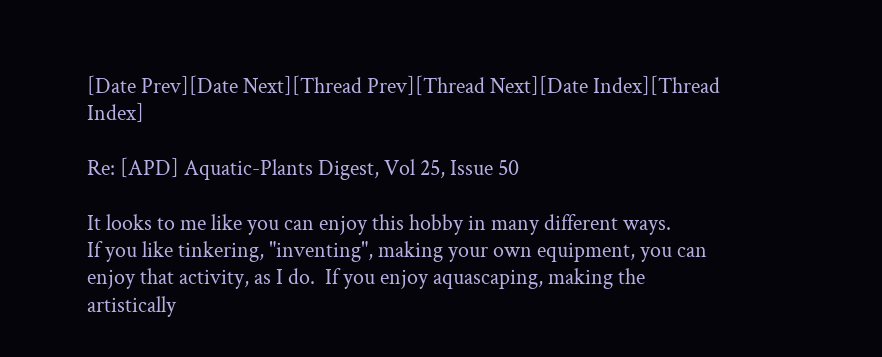[Date Prev][Date Next][Thread Prev][Thread Next][Date Index][Thread Index]

Re: [APD] Aquatic-Plants Digest, Vol 25, Issue 50

It looks to me like you can enjoy this hobby in many different ways.
If you like tinkering, "inventing", making your own equipment, you can
enjoy that activity, as I do.  If you enjoy aquascaping, making the
artistically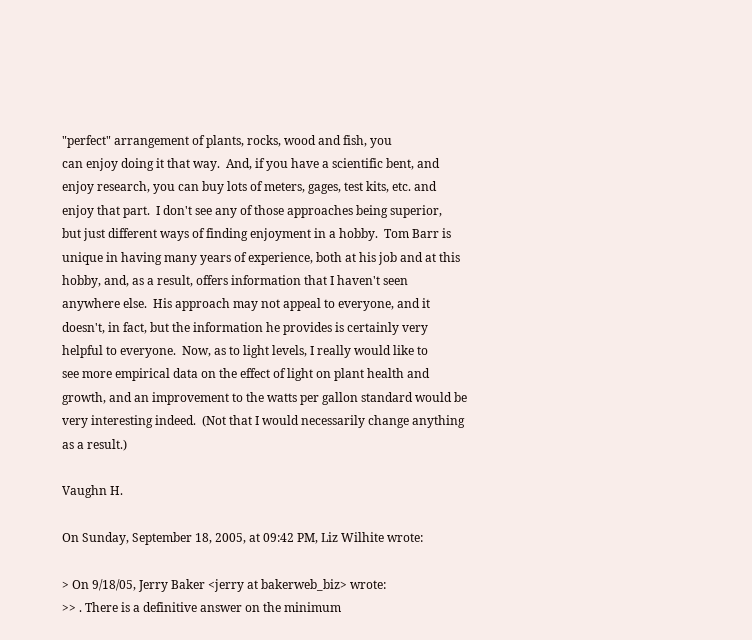"perfect" arrangement of plants, rocks, wood and fish, you
can enjoy doing it that way.  And, if you have a scientific bent, and
enjoy research, you can buy lots of meters, gages, test kits, etc. and
enjoy that part.  I don't see any of those approaches being superior,
but just different ways of finding enjoyment in a hobby.  Tom Barr is
unique in having many years of experience, both at his job and at this
hobby, and, as a result, offers information that I haven't seen
anywhere else.  His approach may not appeal to everyone, and it
doesn't, in fact, but the information he provides is certainly very
helpful to everyone.  Now, as to light levels, I really would like to
see more empirical data on the effect of light on plant health and
growth, and an improvement to the watts per gallon standard would be
very interesting indeed.  (Not that I would necessarily change anything
as a result.)

Vaughn H.

On Sunday, September 18, 2005, at 09:42 PM, Liz Wilhite wrote:

> On 9/18/05, Jerry Baker <jerry at bakerweb_biz> wrote:
>> . There is a definitive answer on the minimum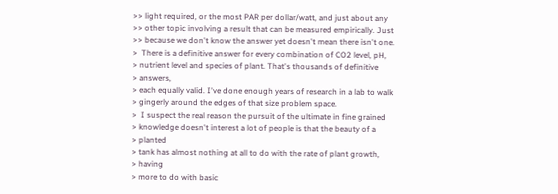>> light required, or the most PAR per dollar/watt, and just about any
>> other topic involving a result that can be measured empirically. Just
>> because we don't know the answer yet doesn't mean there isn't one.
>  There is a definitive answer for every combination of CO2 level, pH,
> nutrient level and species of plant. That's thousands of definitive
> answers,
> each equally valid. I've done enough years of research in a lab to walk
> gingerly around the edges of that size problem space.
>  I suspect the real reason the pursuit of the ultimate in fine grained
> knowledge doesn't interest a lot of people is that the beauty of a
> planted
> tank has almost nothing at all to do with the rate of plant growth,
> having
> more to do with basic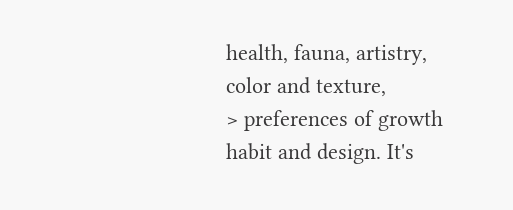health, fauna, artistry, color and texture,
> preferences of growth habit and design. It's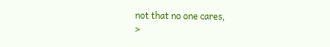not that no one cares,
>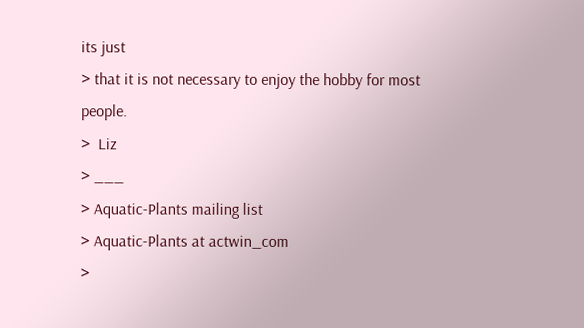its just
> that it is not necessary to enjoy the hobby for most people.
>  Liz
> ___
> Aquatic-Plants mailing list
> Aquatic-Plants at actwin_com
>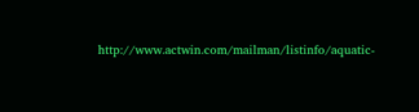http://www.actwin.com/mailman/listinfo/aquatic-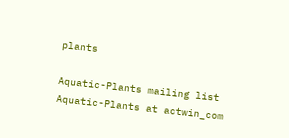plants

Aquatic-Plants mailing list
Aquatic-Plants at actwin_com